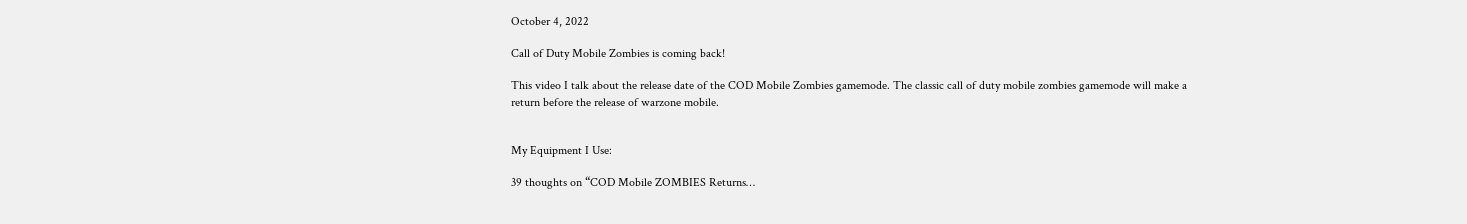October 4, 2022

Call of Duty Mobile Zombies is coming back!

This video I talk about the release date of the COD Mobile Zombies gamemode. The classic call of duty mobile zombies gamemode will make a return before the release of warzone mobile.


My Equipment I Use:

39 thoughts on “COD Mobile ZOMBIES Returns…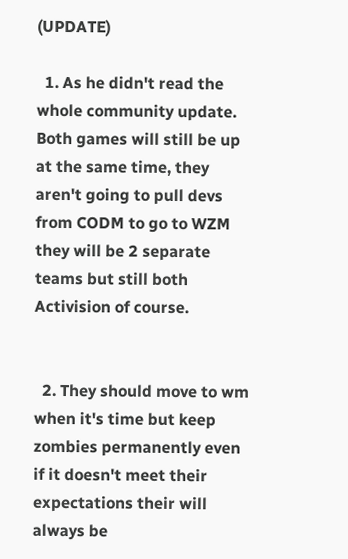(UPDATE)

  1. As he didn't read the whole community update. Both games will still be up at the same time, they aren't going to pull devs from CODM to go to WZM they will be 2 separate teams but still both Activision of course.


  2. They should move to wm when it's time but keep zombies permanently even if it doesn't meet their expectations their will always be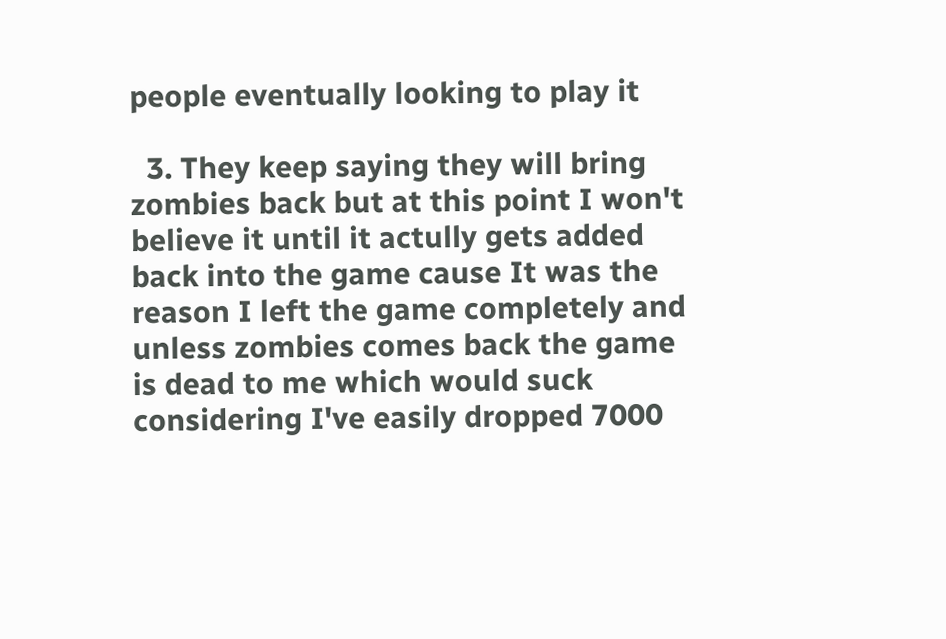people eventually looking to play it

  3. They keep saying they will bring zombies back but at this point I won't believe it until it actully gets added back into the game cause It was the reason I left the game completely and unless zombies comes back the game is dead to me which would suck considering I've easily dropped 7000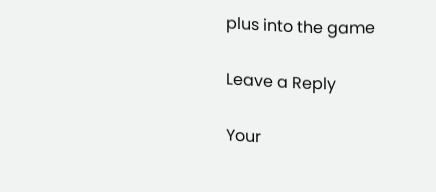plus into the game

Leave a Reply

Your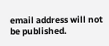email address will not be published.